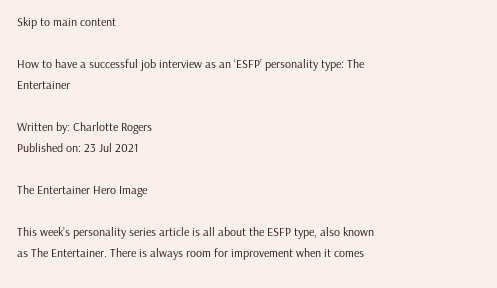Skip to main content

How to have a successful job interview as an ‘ESFP’ personality type: The Entertainer

Written by: Charlotte Rogers
Published on: 23 Jul 2021

The Entertainer Hero Image

This week’s personality series article is all about the ESFP type, also known as The Entertainer. There is always room for improvement when it comes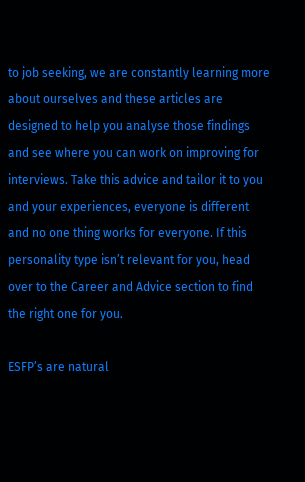to job seeking, we are constantly learning more about ourselves and these articles are designed to help you analyse those findings and see where you can work on improving for interviews. Take this advice and tailor it to you and your experiences, everyone is different and no one thing works for everyone. If this personality type isn’t relevant for you, head over to the Career and Advice section to find the right one for you.

ESFP’s are natural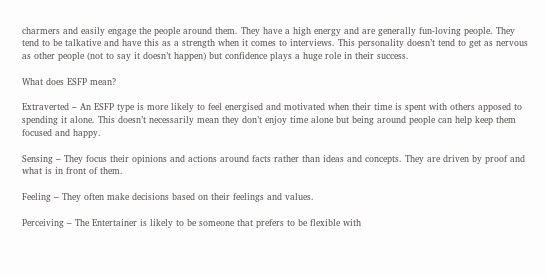charmers and easily engage the people around them. They have a high energy and are generally fun-loving people. They tend to be talkative and have this as a strength when it comes to interviews. This personality doesn’t tend to get as nervous as other people (not to say it doesn’t happen) but confidence plays a huge role in their success.

What does ESFP mean?

Extraverted – An ESFP type is more likely to feel energised and motivated when their time is spent with others apposed to spending it alone. This doesn’t necessarily mean they don’t enjoy time alone but being around people can help keep them focused and happy.

Sensing – They focus their opinions and actions around facts rather than ideas and concepts. They are driven by proof and what is in front of them.

Feeling – They often make decisions based on their feelings and values.

Perceiving – The Entertainer is likely to be someone that prefers to be flexible with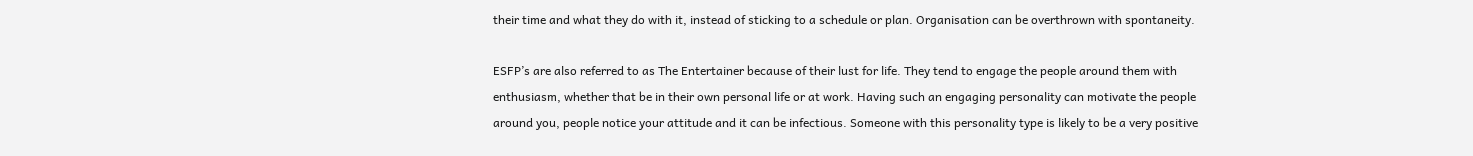their time and what they do with it, instead of sticking to a schedule or plan. Organisation can be overthrown with spontaneity.

ESFP’s are also referred to as The Entertainer because of their lust for life. They tend to engage the people around them with enthusiasm, whether that be in their own personal life or at work. Having such an engaging personality can motivate the people around you, people notice your attitude and it can be infectious. Someone with this personality type is likely to be a very positive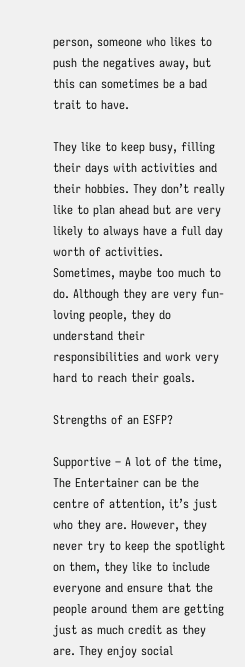person, someone who likes to push the negatives away, but this can sometimes be a bad trait to have.

They like to keep busy, filling their days with activities and their hobbies. They don’t really like to plan ahead but are very likely to always have a full day worth of activities. Sometimes, maybe too much to do. Although they are very fun-loving people, they do understand their responsibilities and work very hard to reach their goals.

Strengths of an ESFP?

Supportive – A lot of the time, The Entertainer can be the centre of attention, it’s just who they are. However, they never try to keep the spotlight on them, they like to include everyone and ensure that the people around them are getting just as much credit as they are. They enjoy social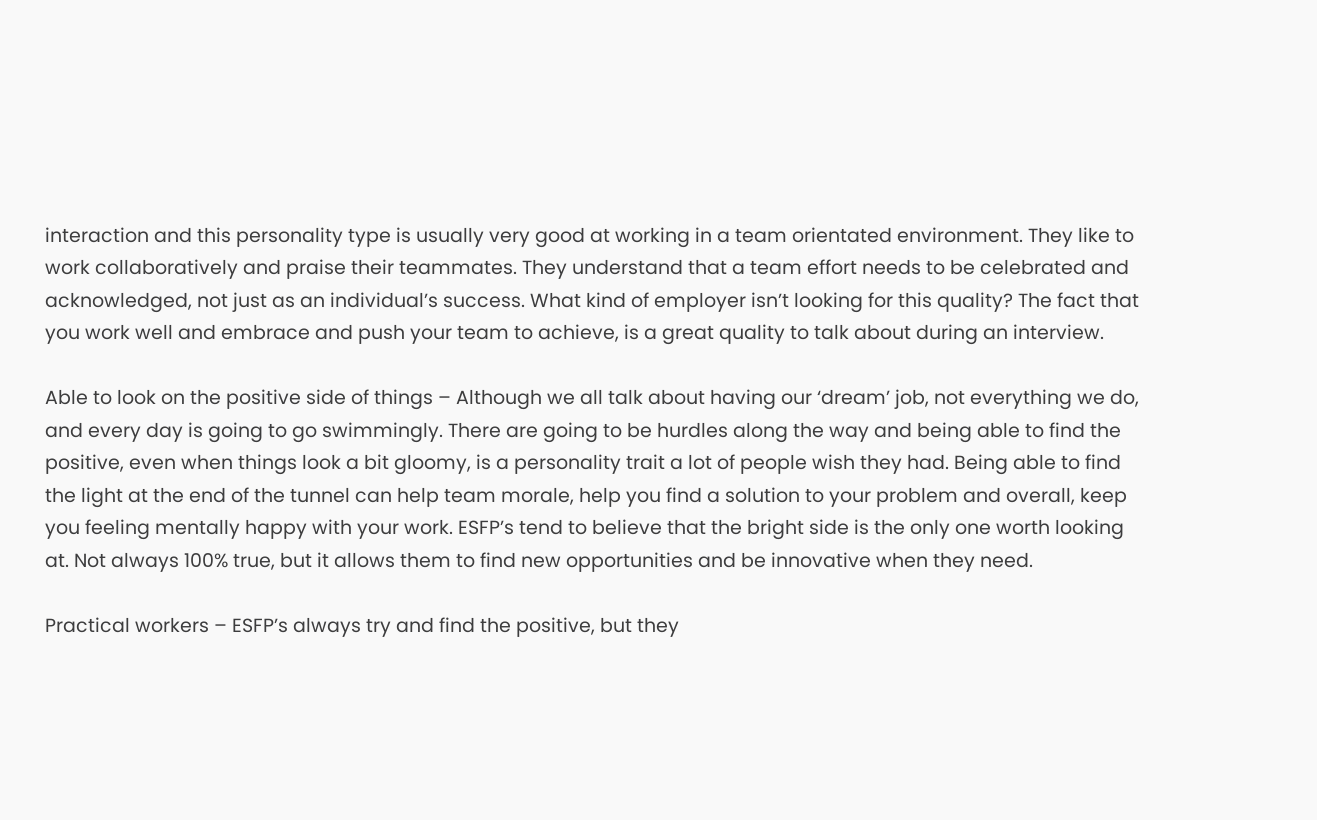interaction and this personality type is usually very good at working in a team orientated environment. They like to work collaboratively and praise their teammates. They understand that a team effort needs to be celebrated and acknowledged, not just as an individual’s success. What kind of employer isn’t looking for this quality? The fact that you work well and embrace and push your team to achieve, is a great quality to talk about during an interview.

Able to look on the positive side of things – Although we all talk about having our ‘dream’ job, not everything we do, and every day is going to go swimmingly. There are going to be hurdles along the way and being able to find the positive, even when things look a bit gloomy, is a personality trait a lot of people wish they had. Being able to find the light at the end of the tunnel can help team morale, help you find a solution to your problem and overall, keep you feeling mentally happy with your work. ESFP’s tend to believe that the bright side is the only one worth looking at. Not always 100% true, but it allows them to find new opportunities and be innovative when they need.

Practical workers – ESFP’s always try and find the positive, but they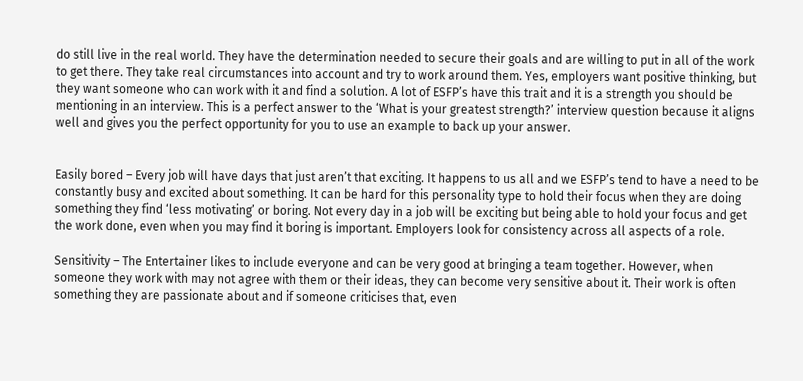do still live in the real world. They have the determination needed to secure their goals and are willing to put in all of the work to get there. They take real circumstances into account and try to work around them. Yes, employers want positive thinking, but they want someone who can work with it and find a solution. A lot of ESFP’s have this trait and it is a strength you should be mentioning in an interview. This is a perfect answer to the ‘What is your greatest strength?’ interview question because it aligns well and gives you the perfect opportunity for you to use an example to back up your answer.


Easily bored – Every job will have days that just aren’t that exciting. It happens to us all and we ESFP’s tend to have a need to be constantly busy and excited about something. It can be hard for this personality type to hold their focus when they are doing something they find ‘less motivating’ or boring. Not every day in a job will be exciting but being able to hold your focus and get the work done, even when you may find it boring is important. Employers look for consistency across all aspects of a role.

Sensitivity – The Entertainer likes to include everyone and can be very good at bringing a team together. However, when someone they work with may not agree with them or their ideas, they can become very sensitive about it. Their work is often something they are passionate about and if someone criticises that, even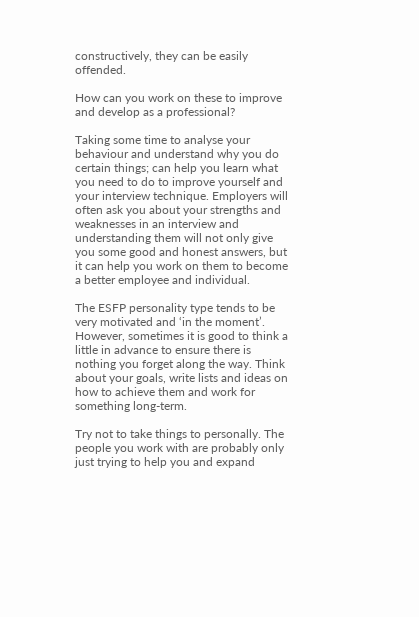constructively, they can be easily offended.

How can you work on these to improve and develop as a professional?

Taking some time to analyse your behaviour and understand why you do certain things; can help you learn what you need to do to improve yourself and your interview technique. Employers will often ask you about your strengths and weaknesses in an interview and understanding them will not only give you some good and honest answers, but it can help you work on them to become a better employee and individual.

The ESFP personality type tends to be very motivated and ‘in the moment’. However, sometimes it is good to think a little in advance to ensure there is nothing you forget along the way. Think about your goals, write lists and ideas on how to achieve them and work for something long-term.

Try not to take things to personally. The people you work with are probably only just trying to help you and expand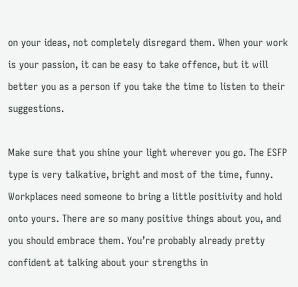on your ideas, not completely disregard them. When your work is your passion, it can be easy to take offence, but it will better you as a person if you take the time to listen to their suggestions.

Make sure that you shine your light wherever you go. The ESFP type is very talkative, bright and most of the time, funny. Workplaces need someone to bring a little positivity and hold onto yours. There are so many positive things about you, and you should embrace them. You’re probably already pretty confident at talking about your strengths in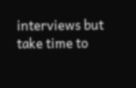interviews but take time to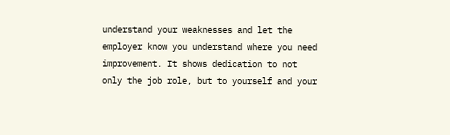understand your weaknesses and let the employer know you understand where you need improvement. It shows dedication to not only the job role, but to yourself and your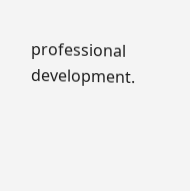professional development.